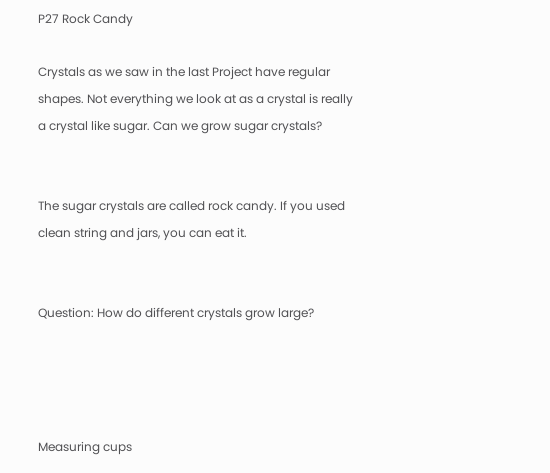P27 Rock Candy

Crystals as we saw in the last Project have regular shapes. Not everything we look at as a crystal is really a crystal like sugar. Can we grow sugar crystals?


The sugar crystals are called rock candy. If you used clean string and jars, you can eat it.


Question: How do different crystals grow large?




Measuring cups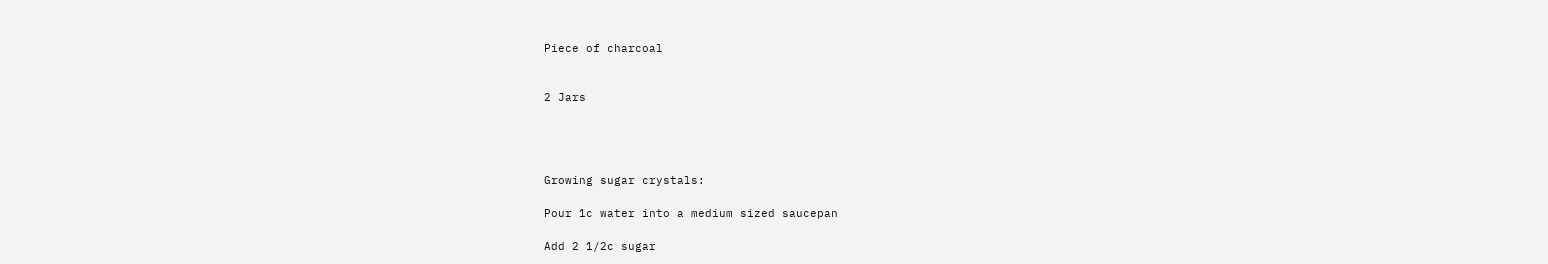Piece of charcoal


2 Jars




Growing sugar crystals:

Pour 1c water into a medium sized saucepan

Add 2 1/2c sugar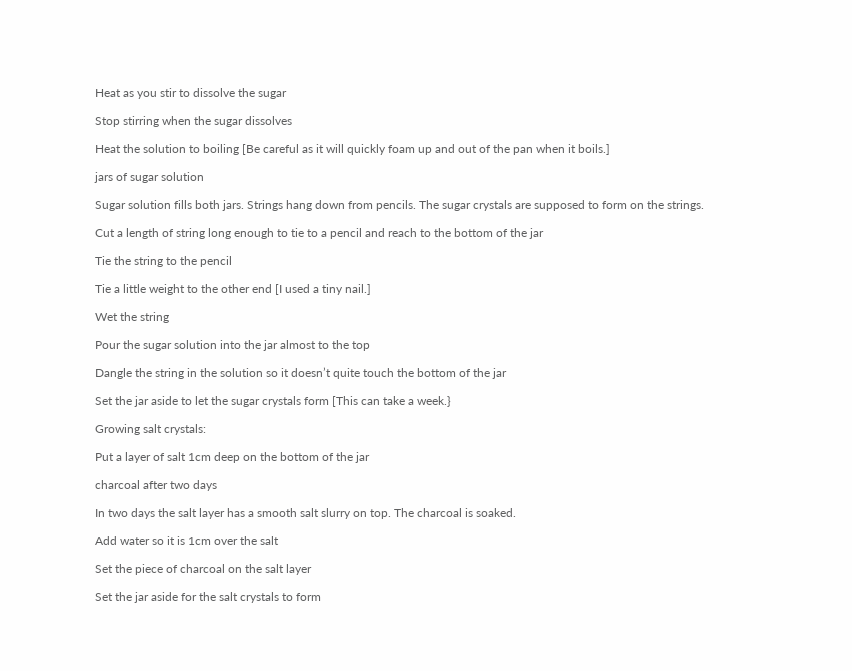Heat as you stir to dissolve the sugar

Stop stirring when the sugar dissolves

Heat the solution to boiling [Be careful as it will quickly foam up and out of the pan when it boils.]

jars of sugar solution

Sugar solution fills both jars. Strings hang down from pencils. The sugar crystals are supposed to form on the strings.

Cut a length of string long enough to tie to a pencil and reach to the bottom of the jar

Tie the string to the pencil

Tie a little weight to the other end [I used a tiny nail.]

Wet the string

Pour the sugar solution into the jar almost to the top

Dangle the string in the solution so it doesn’t quite touch the bottom of the jar

Set the jar aside to let the sugar crystals form [This can take a week.}

Growing salt crystals:

Put a layer of salt 1cm deep on the bottom of the jar

charcoal after two days

In two days the salt layer has a smooth salt slurry on top. The charcoal is soaked.

Add water so it is 1cm over the salt

Set the piece of charcoal on the salt layer

Set the jar aside for the salt crystals to form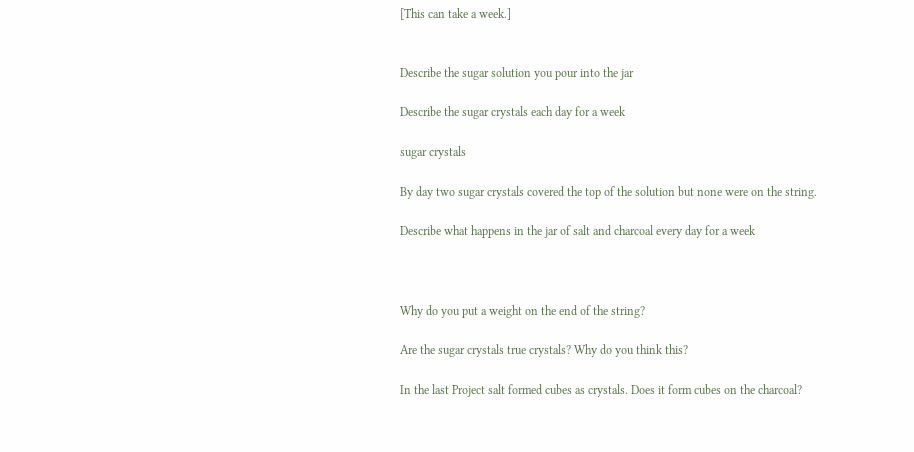[This can take a week.]


Describe the sugar solution you pour into the jar

Describe the sugar crystals each day for a week

sugar crystals

By day two sugar crystals covered the top of the solution but none were on the string.

Describe what happens in the jar of salt and charcoal every day for a week



Why do you put a weight on the end of the string?

Are the sugar crystals true crystals? Why do you think this?

In the last Project salt formed cubes as crystals. Does it form cubes on the charcoal?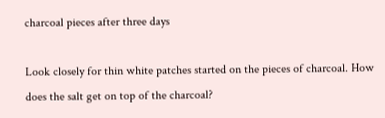charcoal pieces after three days

Look closely for thin white patches started on the pieces of charcoal. How does the salt get on top of the charcoal?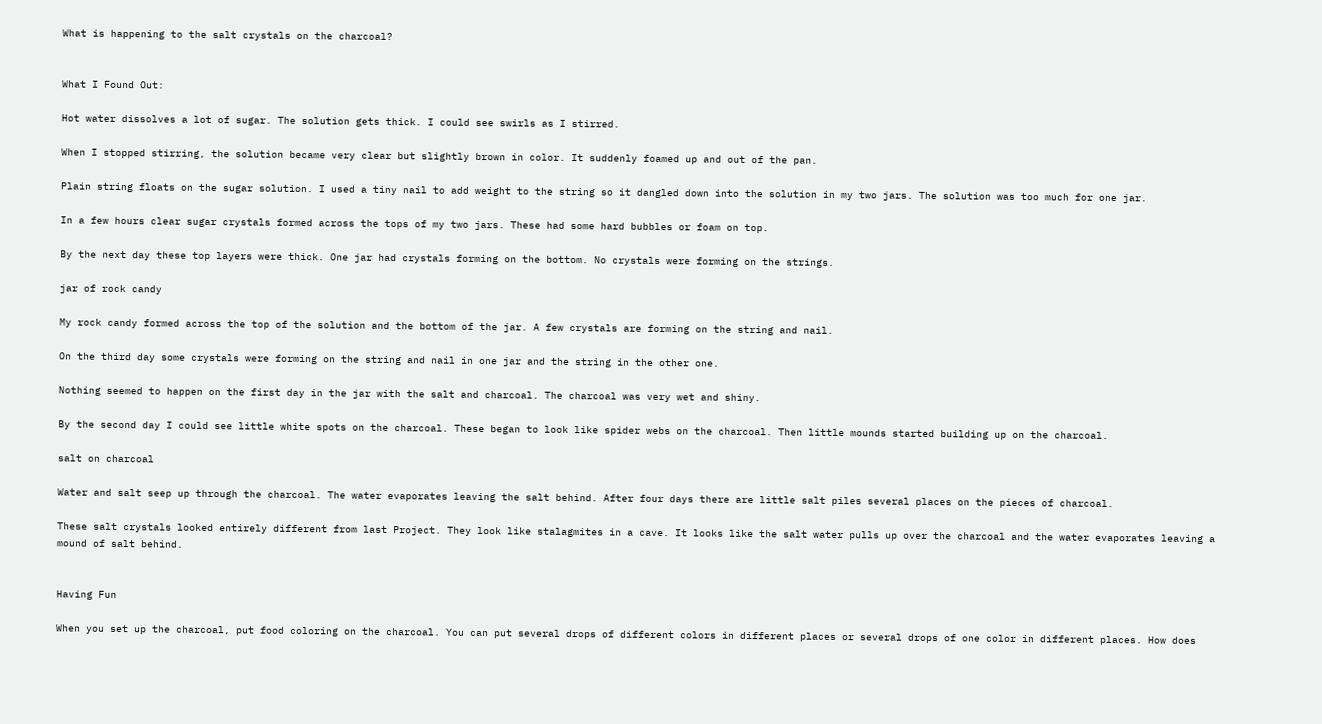What is happening to the salt crystals on the charcoal?


What I Found Out:

Hot water dissolves a lot of sugar. The solution gets thick. I could see swirls as I stirred.

When I stopped stirring, the solution became very clear but slightly brown in color. It suddenly foamed up and out of the pan.

Plain string floats on the sugar solution. I used a tiny nail to add weight to the string so it dangled down into the solution in my two jars. The solution was too much for one jar.

In a few hours clear sugar crystals formed across the tops of my two jars. These had some hard bubbles or foam on top.

By the next day these top layers were thick. One jar had crystals forming on the bottom. No crystals were forming on the strings.

jar of rock candy

My rock candy formed across the top of the solution and the bottom of the jar. A few crystals are forming on the string and nail.

On the third day some crystals were forming on the string and nail in one jar and the string in the other one.

Nothing seemed to happen on the first day in the jar with the salt and charcoal. The charcoal was very wet and shiny.

By the second day I could see little white spots on the charcoal. These began to look like spider webs on the charcoal. Then little mounds started building up on the charcoal.

salt on charcoal

Water and salt seep up through the charcoal. The water evaporates leaving the salt behind. After four days there are little salt piles several places on the pieces of charcoal.

These salt crystals looked entirely different from last Project. They look like stalagmites in a cave. It looks like the salt water pulls up over the charcoal and the water evaporates leaving a mound of salt behind.


Having Fun

When you set up the charcoal, put food coloring on the charcoal. You can put several drops of different colors in different places or several drops of one color in different places. How does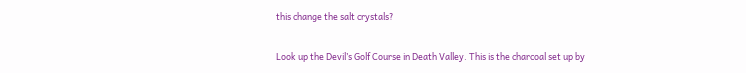this change the salt crystals?

Look up the Devil’s Golf Course in Death Valley. This is the charcoal set up by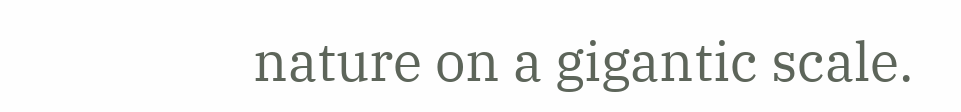nature on a gigantic scale.